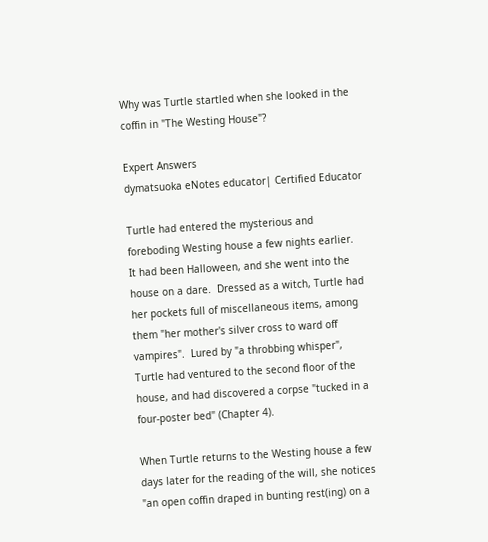Why was Turtle startled when she looked in the coffin in "The Westing House"?

Expert Answers
dymatsuoka eNotes educator| Certified Educator

Turtle had entered the mysterious and foreboding Westing house a few nights earlier.  It had been Halloween, and she went into the house on a dare.  Dressed as a witch, Turtle had her pockets full of miscellaneous items, among them "her mother's silver cross to ward off vampires".  Lured by "a throbbing whisper", Turtle had ventured to the second floor of the house, and had discovered a corpse "tucked in a four-poster bed" (Chapter 4).

When Turtle returns to the Westing house a few days later for the reading of the will, she notices  "an open coffin draped in bunting rest(ing) on a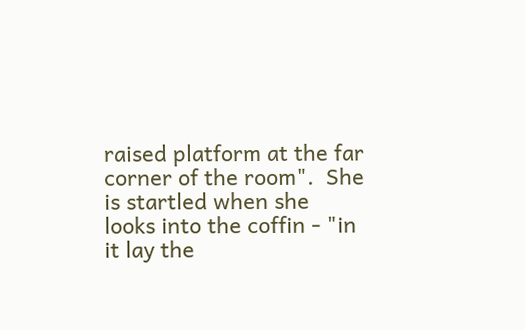raised platform at the far corner of the room".  She is startled when she looks into the coffin - "in it lay the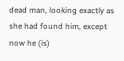dead man, looking exactly as she had found him, except now he (is)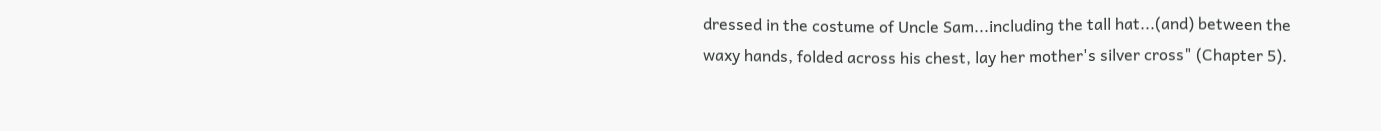dressed in the costume of Uncle Sam...including the tall hat...(and) between the waxy hands, folded across his chest, lay her mother's silver cross" (Chapter 5).